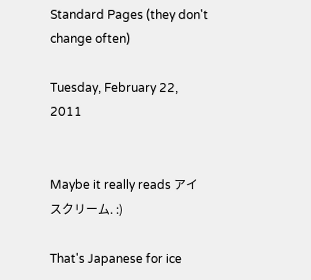Standard Pages (they don't change often)

Tuesday, February 22, 2011


Maybe it really reads アイスクリーム. :)

That's Japanese for ice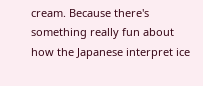cream. Because there's something really fun about how the Japanese interpret ice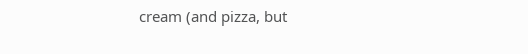cream (and pizza, but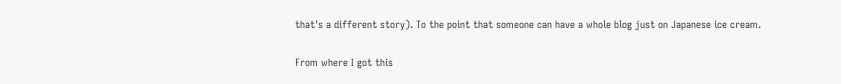that's a different story). To the point that someone can have a whole blog just on Japanese ice cream.

From where I got this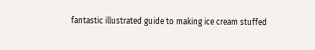fantastic illustrated guide to making ice cream stuffed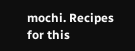mochi. Recipes for this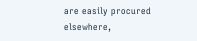are easily procured elsewhere,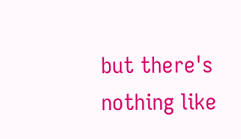but there's nothing like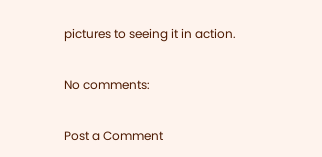pictures to seeing it in action.

No comments:

Post a Comment